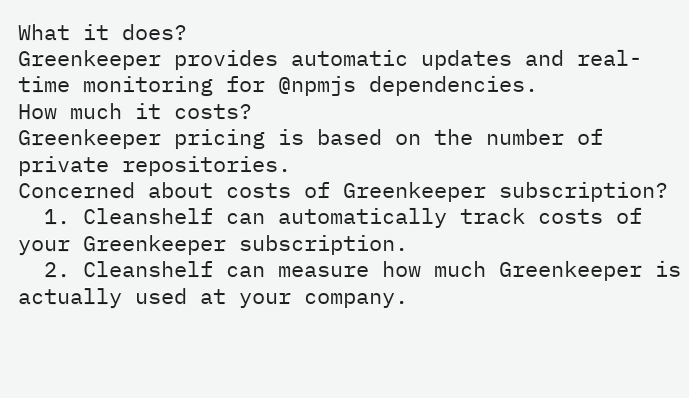What it does?
Greenkeeper provides automatic updates and real-time monitoring for @npmjs dependencies.
How much it costs?
Greenkeeper pricing is based on the number of private repositories.
Concerned about costs of Greenkeeper subscription?
  1. Cleanshelf can automatically track costs of your Greenkeeper subscription.
  2. Cleanshelf can measure how much Greenkeeper is actually used at your company.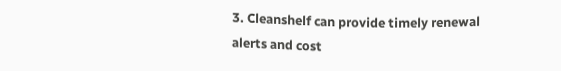3. Cleanshelf can provide timely renewal alerts and cost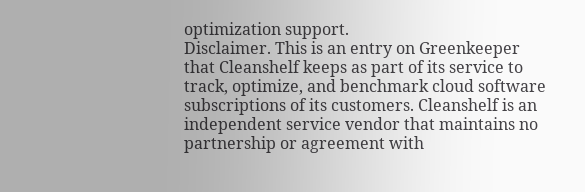optimization support.
Disclaimer. This is an entry on Greenkeeper that Cleanshelf keeps as part of its service to track, optimize, and benchmark cloud software subscriptions of its customers. Cleanshelf is an independent service vendor that maintains no partnership or agreement with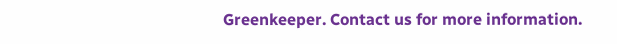Greenkeeper. Contact us for more information.